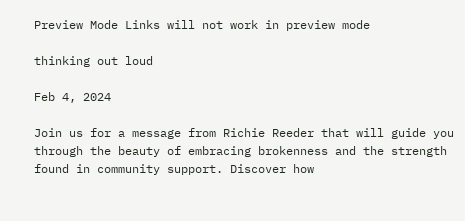Preview Mode Links will not work in preview mode

thinking out loud

Feb 4, 2024

Join us for a message from Richie Reeder that will guide you through the beauty of embracing brokenness and the strength found in community support. Discover how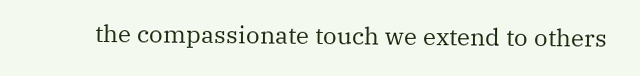the compassionate touch we extend to others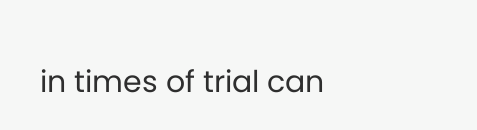in times of trial can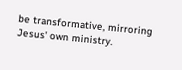be transformative, mirroring Jesus' own ministry.